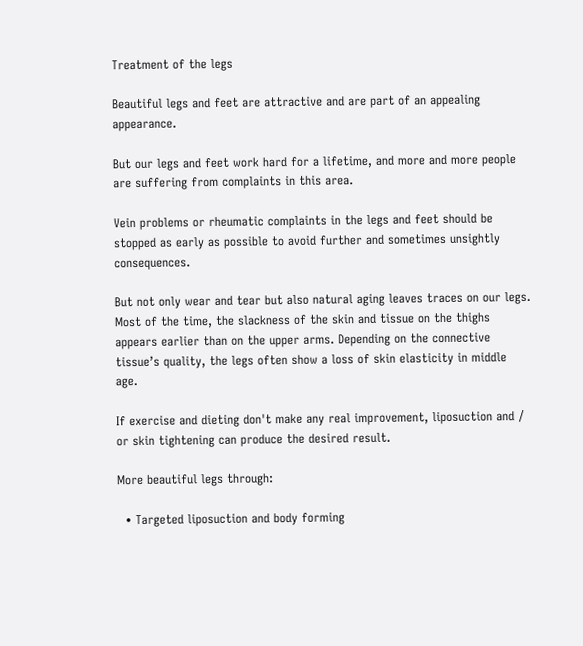Treatment of the legs

Beautiful legs and feet are attractive and are part of an appealing appearance.

But our legs and feet work hard for a lifetime, and more and more people are suffering from complaints in this area.

Vein problems or rheumatic complaints in the legs and feet should be stopped as early as possible to avoid further and sometimes unsightly consequences.

But not only wear and tear but also natural aging leaves traces on our legs. Most of the time, the slackness of the skin and tissue on the thighs appears earlier than on the upper arms. Depending on the connective tissue’s quality, the legs often show a loss of skin elasticity in middle age.

If exercise and dieting don't make any real improvement, liposuction and / or skin tightening can produce the desired result.

More beautiful legs through:

  • Targeted liposuction and body forming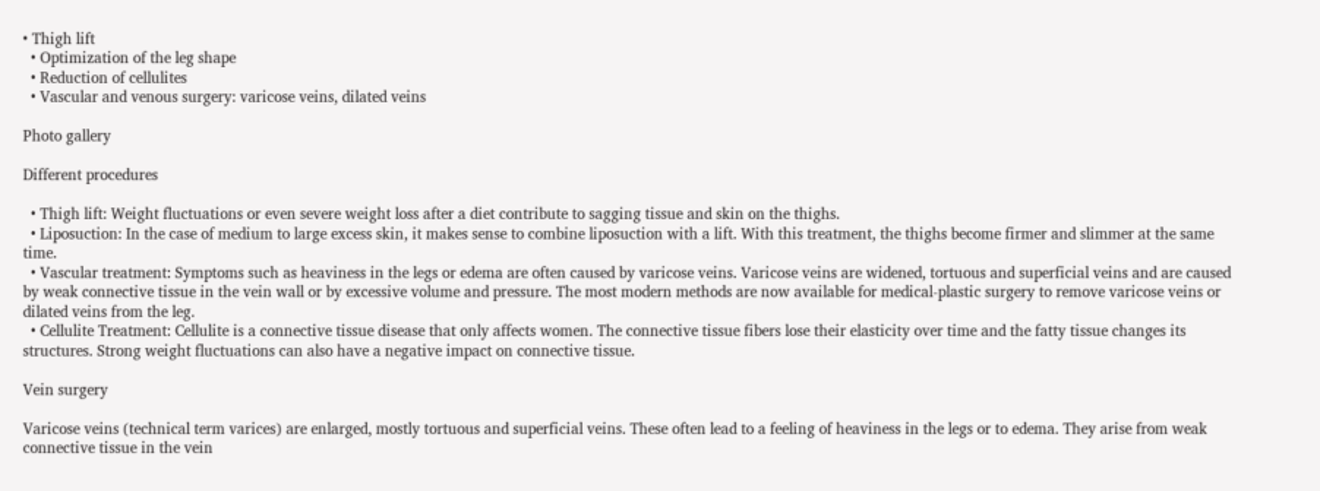• Thigh lift
  • Optimization of the leg shape
  • Reduction of cellulites
  • Vascular and venous surgery: varicose veins, dilated veins

Photo gallery

Different procedures

  • Thigh lift: Weight fluctuations or even severe weight loss after a diet contribute to sagging tissue and skin on the thighs.
  • Liposuction: In the case of medium to large excess skin, it makes sense to combine liposuction with a lift. With this treatment, the thighs become firmer and slimmer at the same time.
  • Vascular treatment: Symptoms such as heaviness in the legs or edema are often caused by varicose veins. Varicose veins are widened, tortuous and superficial veins and are caused by weak connective tissue in the vein wall or by excessive volume and pressure. The most modern methods are now available for medical-plastic surgery to remove varicose veins or dilated veins from the leg.
  • Cellulite Treatment: Cellulite is a connective tissue disease that only affects women. The connective tissue fibers lose their elasticity over time and the fatty tissue changes its structures. Strong weight fluctuations can also have a negative impact on connective tissue.

Vein surgery

Varicose veins (technical term varices) are enlarged, mostly tortuous and superficial veins. These often lead to a feeling of heaviness in the legs or to edema. They arise from weak connective tissue in the vein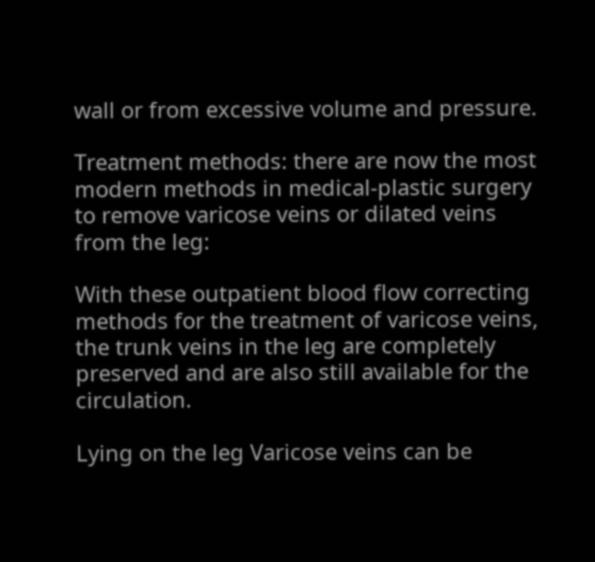wall or from excessive volume and pressure.

Treatment methods: there are now the most modern methods in medical-plastic surgery to remove varicose veins or dilated veins from the leg:

With these outpatient blood flow correcting methods for the treatment of varicose veins, the trunk veins in the leg are completely preserved and are also still available for the circulation.

Lying on the leg Varicose veins can be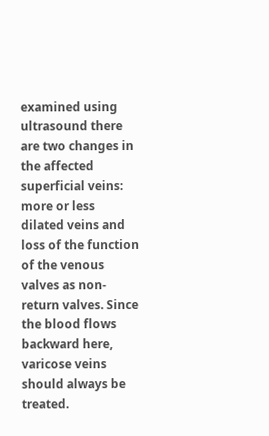examined using ultrasound there are two changes in the affected superficial veins: more or less dilated veins and loss of the function of the venous valves as non-return valves. Since the blood flows backward here, varicose veins should always be treated.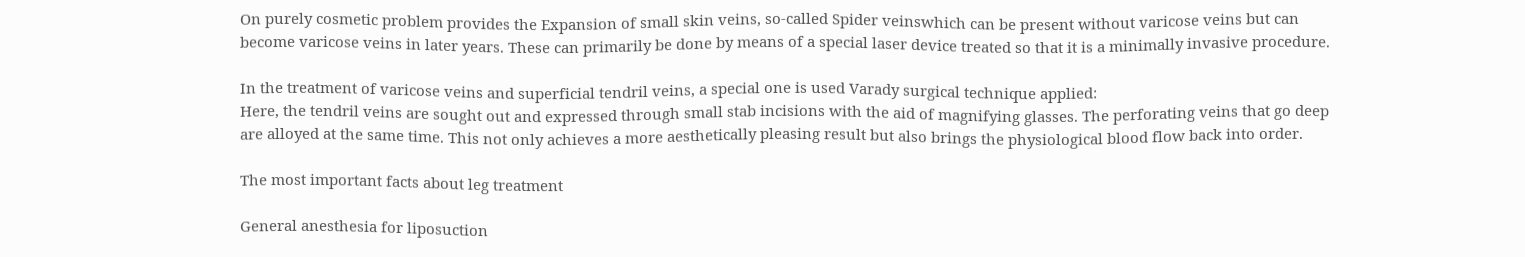On purely cosmetic problem provides the Expansion of small skin veins, so-called Spider veinswhich can be present without varicose veins but can become varicose veins in later years. These can primarily be done by means of a special laser device treated so that it is a minimally invasive procedure.

In the treatment of varicose veins and superficial tendril veins, a special one is used Varady surgical technique applied:
Here, the tendril veins are sought out and expressed through small stab incisions with the aid of magnifying glasses. The perforating veins that go deep are alloyed at the same time. This not only achieves a more aesthetically pleasing result but also brings the physiological blood flow back into order.

The most important facts about leg treatment

General anesthesia for liposuction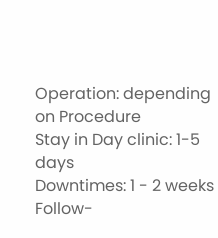Operation: depending on Procedure
Stay in Day clinic: 1-5 days
Downtimes: 1 - 2 weeks
Follow-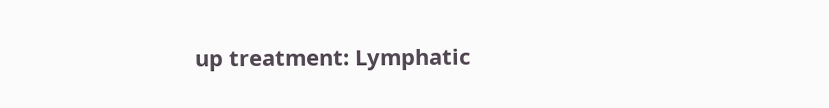up treatment: Lymphatic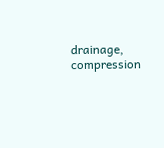drainage, compression